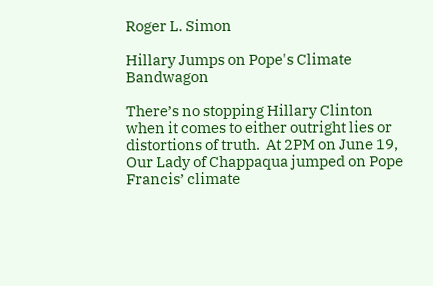Roger L. Simon

Hillary Jumps on Pope's Climate Bandwagon

There’s no stopping Hillary Clinton when it comes to either outright lies or distortions of truth.  At 2PM on June 19, Our Lady of Chappaqua jumped on Pope Francis’ climate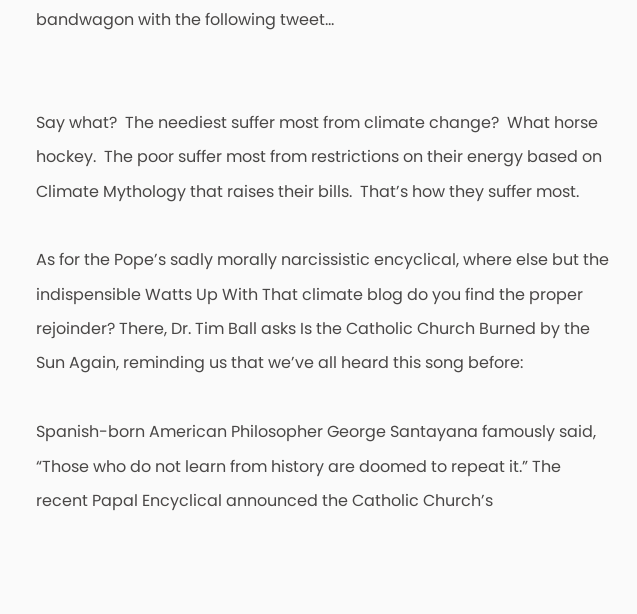bandwagon with the following tweet…


Say what?  The neediest suffer most from climate change?  What horse hockey.  The poor suffer most from restrictions on their energy based on Climate Mythology that raises their bills.  That’s how they suffer most.

As for the Pope’s sadly morally narcissistic encyclical, where else but the indispensible Watts Up With That climate blog do you find the proper rejoinder? There, Dr. Tim Ball asks Is the Catholic Church Burned by the Sun Again, reminding us that we’ve all heard this song before:

Spanish-born American Philosopher George Santayana famously said, “Those who do not learn from history are doomed to repeat it.” The recent Papal Encyclical announced the Catholic Church’s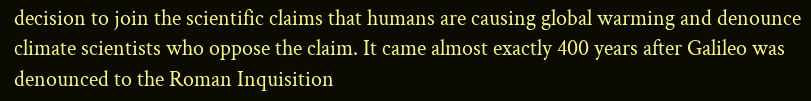decision to join the scientific claims that humans are causing global warming and denounce climate scientists who oppose the claim. It came almost exactly 400 years after Galileo was denounced to the Roman Inquisition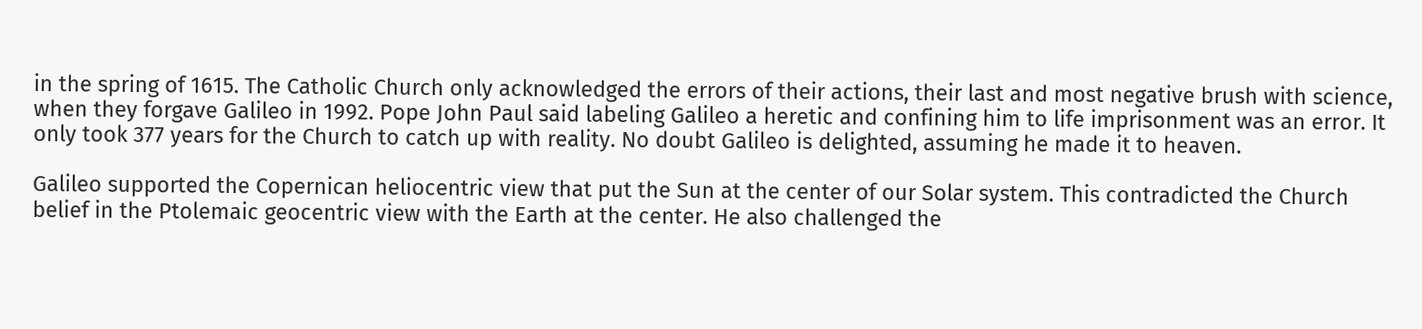in the spring of 1615. The Catholic Church only acknowledged the errors of their actions, their last and most negative brush with science, when they forgave Galileo in 1992. Pope John Paul said labeling Galileo a heretic and confining him to life imprisonment was an error. It only took 377 years for the Church to catch up with reality. No doubt Galileo is delighted, assuming he made it to heaven.

Galileo supported the Copernican heliocentric view that put the Sun at the center of our Solar system. This contradicted the Church belief in the Ptolemaic geocentric view with the Earth at the center. He also challenged the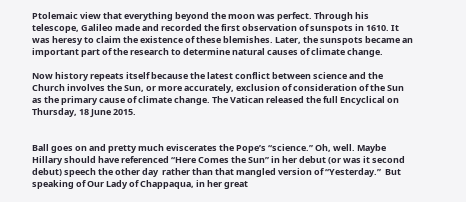Ptolemaic view that everything beyond the moon was perfect. Through his telescope, Galileo made and recorded the first observation of sunspots in 1610. It was heresy to claim the existence of these blemishes. Later, the sunspots became an important part of the research to determine natural causes of climate change.

Now history repeats itself because the latest conflict between science and the Church involves the Sun, or more accurately, exclusion of consideration of the Sun as the primary cause of climate change. The Vatican released the full Encyclical on Thursday, 18 June 2015.


Ball goes on and pretty much eviscerates the Pope’s “science.” Oh, well. Maybe Hillary should have referenced “Here Comes the Sun” in her debut (or was it second debut) speech the other day  rather than that mangled version of “Yesterday.”  But speaking of Our Lady of Chappaqua, in her great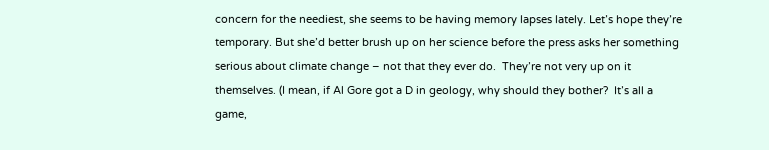concern for the neediest, she seems to be having memory lapses lately. Let’s hope they’re temporary. But she’d better brush up on her science before the press asks her something serious about climate change – not that they ever do.  They’re not very up on it themselves. (I mean, if Al Gore got a D in geology, why should they bother?  It’s all a game,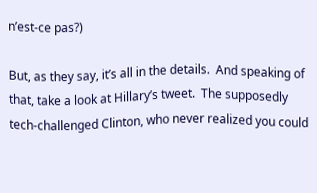n’est-ce pas?)

But, as they say, it’s all in the details.  And speaking of that, take a look at Hillary’s tweet.  The supposedly tech-challenged Clinton, who never realized you could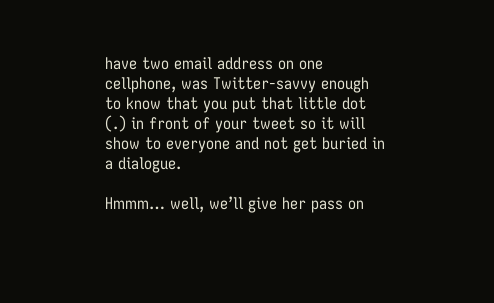have two email address on one cellphone, was Twitter-savvy enough to know that you put that little dot (.) in front of your tweet so it will show to everyone and not get buried in a dialogue.

Hmmm… well, we’ll give her pass on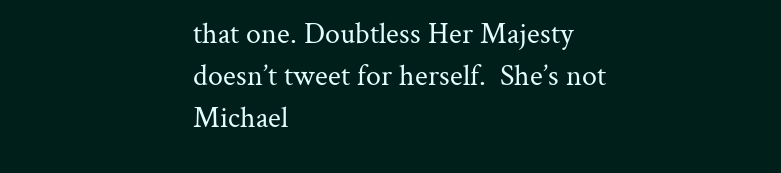that one. Doubtless Her Majesty doesn’t tweet for herself.  She’s not Michael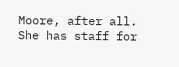Moore, after all.  She has staff for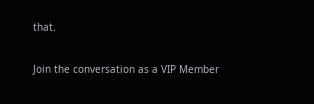that.


Join the conversation as a VIP Member